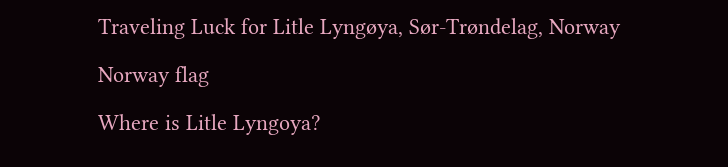Traveling Luck for Litle Lyngøya, Sør-Trøndelag, Norway

Norway flag

Where is Litle Lyngoya?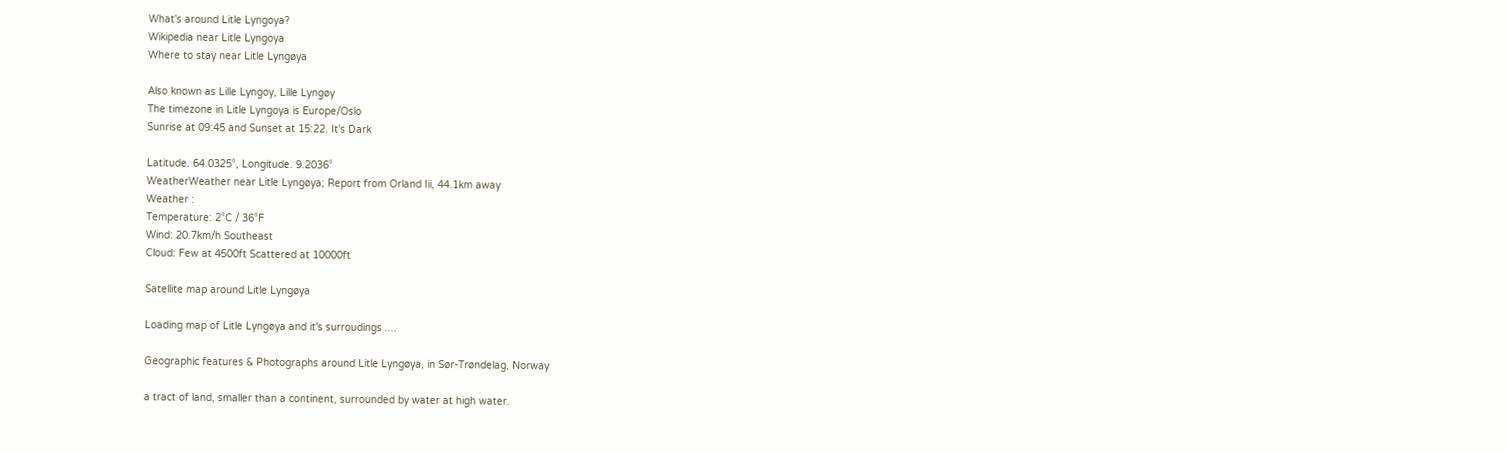What's around Litle Lyngoya?
Wikipedia near Litle Lyngoya
Where to stay near Litle Lyngøya

Also known as Lille Lyngoy, Lille Lyngøy
The timezone in Litle Lyngoya is Europe/Oslo
Sunrise at 09:45 and Sunset at 15:22. It's Dark

Latitude. 64.0325°, Longitude. 9.2036°
WeatherWeather near Litle Lyngøya; Report from Orland Iii, 44.1km away
Weather :
Temperature: 2°C / 36°F
Wind: 20.7km/h Southeast
Cloud: Few at 4500ft Scattered at 10000ft

Satellite map around Litle Lyngøya

Loading map of Litle Lyngøya and it's surroudings ....

Geographic features & Photographs around Litle Lyngøya, in Sør-Trøndelag, Norway

a tract of land, smaller than a continent, surrounded by water at high water.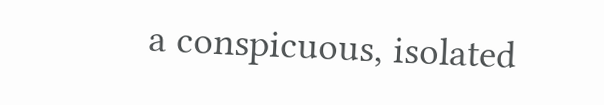a conspicuous, isolated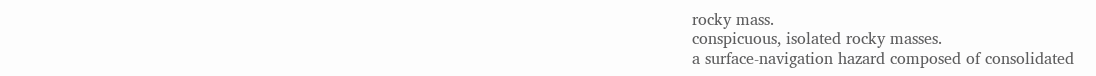rocky mass.
conspicuous, isolated rocky masses.
a surface-navigation hazard composed of consolidated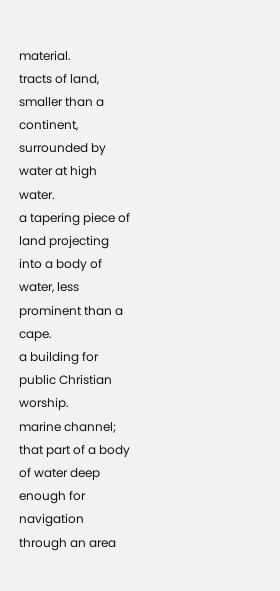material.
tracts of land, smaller than a continent, surrounded by water at high water.
a tapering piece of land projecting into a body of water, less prominent than a cape.
a building for public Christian worship.
marine channel;
that part of a body of water deep enough for navigation through an area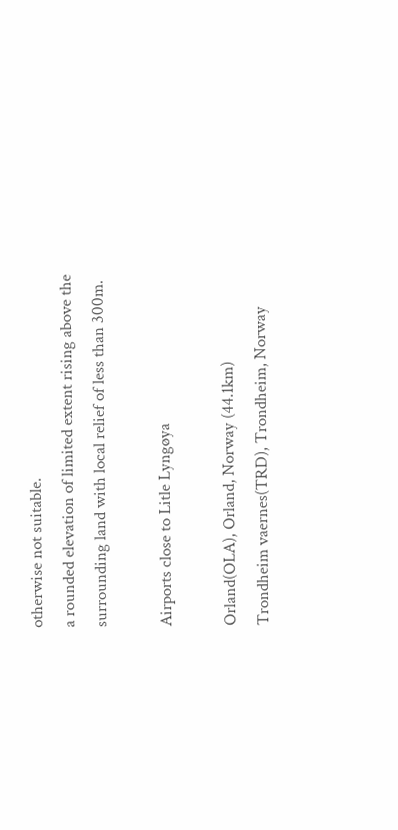otherwise not suitable.
a rounded elevation of limited extent rising above the surrounding land with local relief of less than 300m.

Airports close to Litle Lyngøya

Orland(OLA), Orland, Norway (44.1km)
Trondheim vaernes(TRD), Trondheim, Norway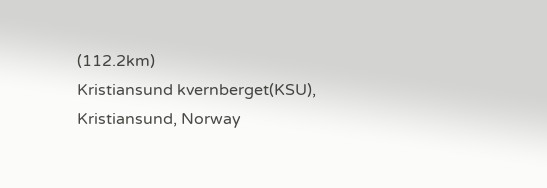(112.2km)
Kristiansund kvernberget(KSU), Kristiansund, Norway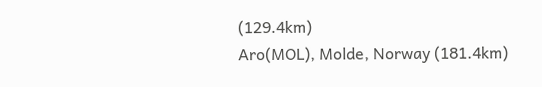(129.4km)
Aro(MOL), Molde, Norway (181.4km)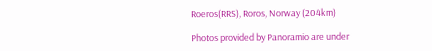Roeros(RRS), Roros, Norway (204km)

Photos provided by Panoramio are under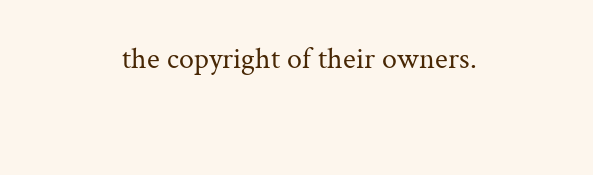the copyright of their owners.